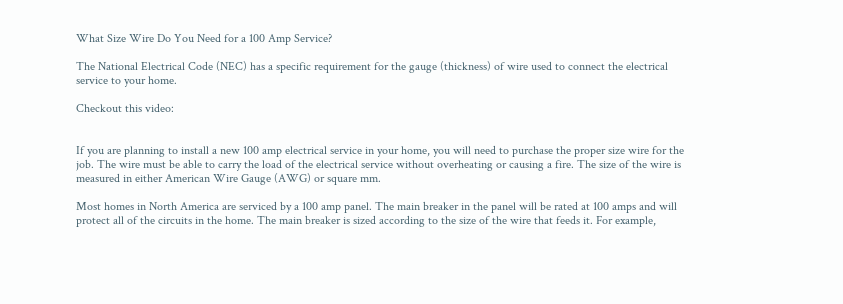What Size Wire Do You Need for a 100 Amp Service?

The National Electrical Code (NEC) has a specific requirement for the gauge (thickness) of wire used to connect the electrical service to your home.

Checkout this video:


If you are planning to install a new 100 amp electrical service in your home, you will need to purchase the proper size wire for the job. The wire must be able to carry the load of the electrical service without overheating or causing a fire. The size of the wire is measured in either American Wire Gauge (AWG) or square mm.

Most homes in North America are serviced by a 100 amp panel. The main breaker in the panel will be rated at 100 amps and will protect all of the circuits in the home. The main breaker is sized according to the size of the wire that feeds it. For example,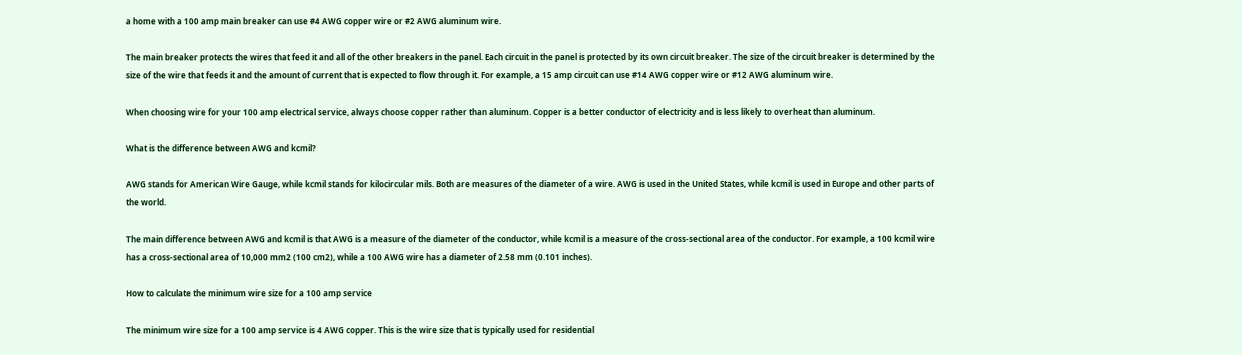a home with a 100 amp main breaker can use #4 AWG copper wire or #2 AWG aluminum wire.

The main breaker protects the wires that feed it and all of the other breakers in the panel. Each circuit in the panel is protected by its own circuit breaker. The size of the circuit breaker is determined by the size of the wire that feeds it and the amount of current that is expected to flow through it. For example, a 15 amp circuit can use #14 AWG copper wire or #12 AWG aluminum wire.

When choosing wire for your 100 amp electrical service, always choose copper rather than aluminum. Copper is a better conductor of electricity and is less likely to overheat than aluminum.

What is the difference between AWG and kcmil?

AWG stands for American Wire Gauge, while kcmil stands for kilocircular mils. Both are measures of the diameter of a wire. AWG is used in the United States, while kcmil is used in Europe and other parts of the world.

The main difference between AWG and kcmil is that AWG is a measure of the diameter of the conductor, while kcmil is a measure of the cross-sectional area of the conductor. For example, a 100 kcmil wire has a cross-sectional area of 10,000 mm2 (100 cm2), while a 100 AWG wire has a diameter of 2.58 mm (0.101 inches).

How to calculate the minimum wire size for a 100 amp service

The minimum wire size for a 100 amp service is 4 AWG copper. This is the wire size that is typically used for residential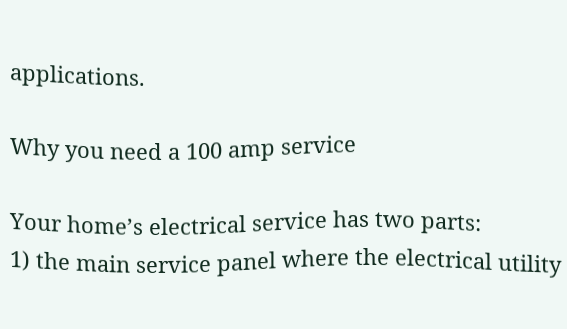applications.

Why you need a 100 amp service

Your home’s electrical service has two parts:
1) the main service panel where the electrical utility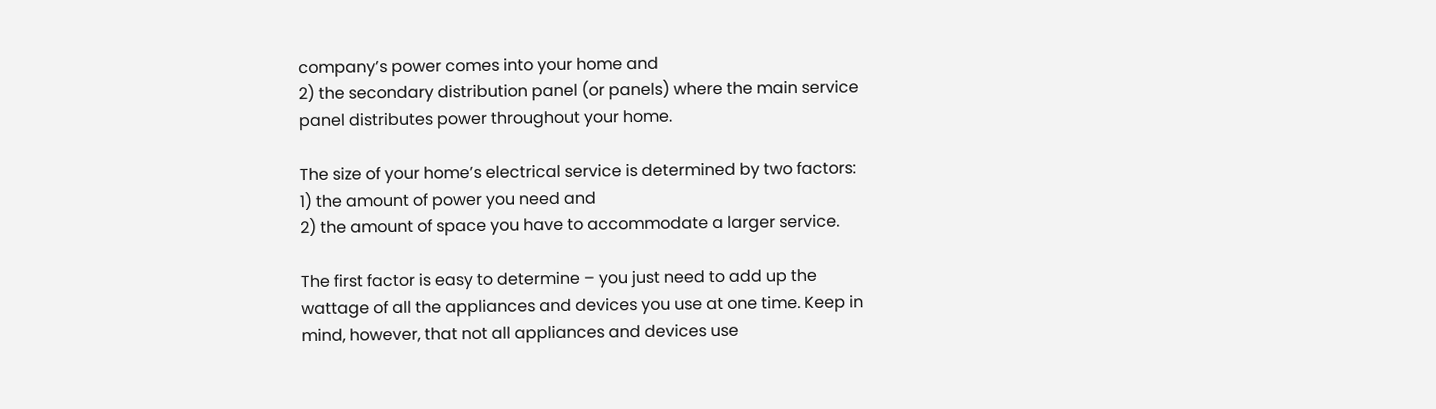company’s power comes into your home and
2) the secondary distribution panel (or panels) where the main service panel distributes power throughout your home.

The size of your home’s electrical service is determined by two factors:
1) the amount of power you need and
2) the amount of space you have to accommodate a larger service.

The first factor is easy to determine – you just need to add up the wattage of all the appliances and devices you use at one time. Keep in mind, however, that not all appliances and devices use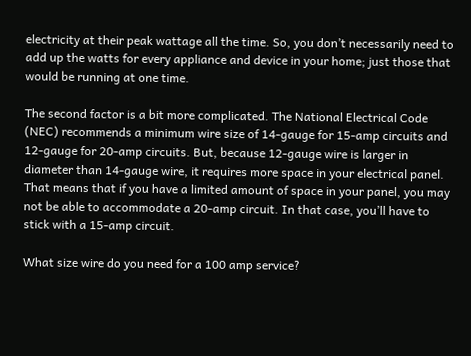electricity at their peak wattage all the time. So, you don’t necessarily need to add up the watts for every appliance and device in your home; just those that would be running at one time.

The second factor is a bit more complicated. The National Electrical Code (NEC) recommends a minimum wire size of 14-gauge for 15-amp circuits and 12-gauge for 20-amp circuits. But, because 12-gauge wire is larger in diameter than 14-gauge wire, it requires more space in your electrical panel. That means that if you have a limited amount of space in your panel, you may not be able to accommodate a 20-amp circuit. In that case, you’ll have to stick with a 15-amp circuit.

What size wire do you need for a 100 amp service?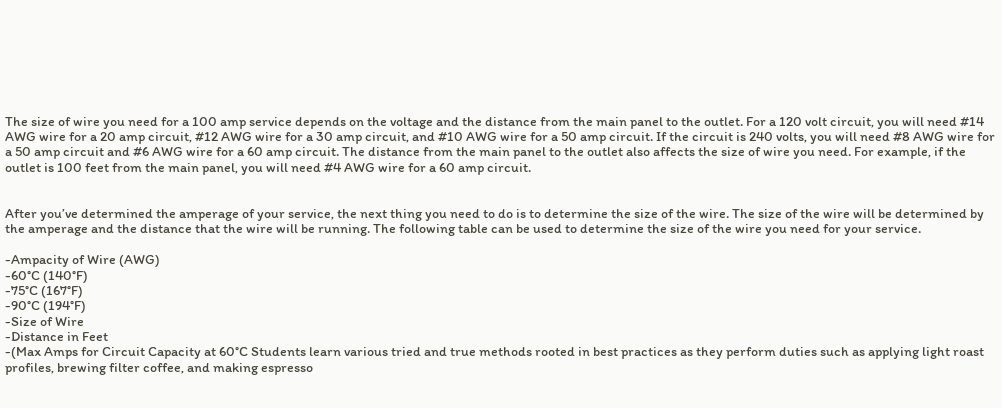The size of wire you need for a 100 amp service depends on the voltage and the distance from the main panel to the outlet. For a 120 volt circuit, you will need #14 AWG wire for a 20 amp circuit, #12 AWG wire for a 30 amp circuit, and #10 AWG wire for a 50 amp circuit. If the circuit is 240 volts, you will need #8 AWG wire for a 50 amp circuit and #6 AWG wire for a 60 amp circuit. The distance from the main panel to the outlet also affects the size of wire you need. For example, if the outlet is 100 feet from the main panel, you will need #4 AWG wire for a 60 amp circuit.


After you’ve determined the amperage of your service, the next thing you need to do is to determine the size of the wire. The size of the wire will be determined by the amperage and the distance that the wire will be running. The following table can be used to determine the size of the wire you need for your service.

-Ampacity of Wire (AWG)
-60°C (140°F)
-75°C (167°F)
-90°C (194°F)
-Size of Wire
-Distance in Feet
-(Max Amps for Circuit Capacity at 60°C Students learn various tried and true methods rooted in best practices as they perform duties such as applying light roast profiles, brewing filter coffee, and making espresso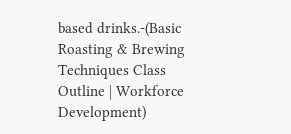based drinks.-(Basic Roasting & Brewing Techniques Class Outline | Workforce Development)